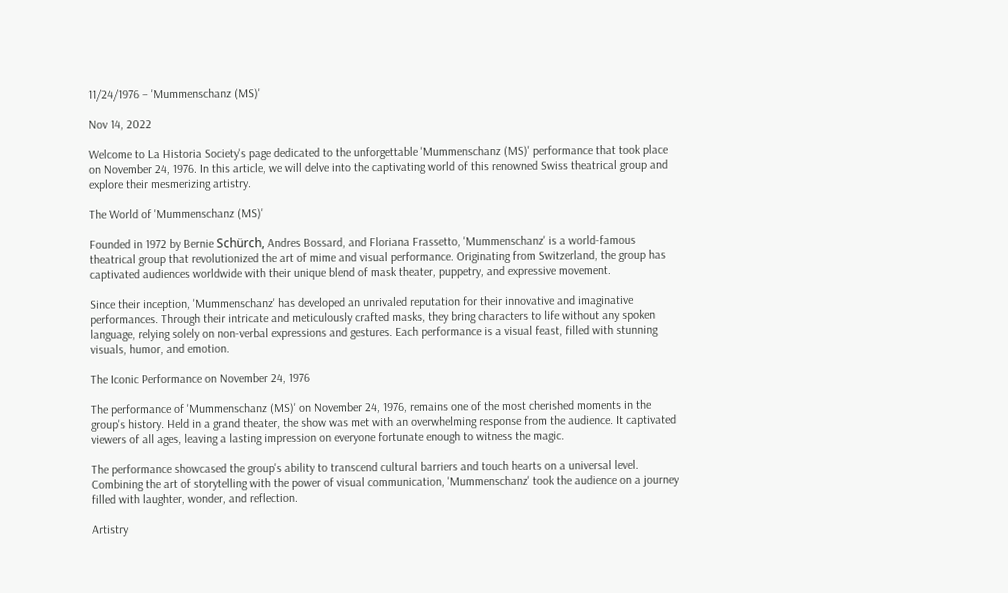11/24/1976 – 'Mummenschanz (MS)'

Nov 14, 2022

Welcome to La Historia Society's page dedicated to the unforgettable 'Mummenschanz (MS)' performance that took place on November 24, 1976. In this article, we will delve into the captivating world of this renowned Swiss theatrical group and explore their mesmerizing artistry.

The World of 'Mummenschanz (MS)'

Founded in 1972 by Bernie Schürch, Andres Bossard, and Floriana Frassetto, 'Mummenschanz' is a world-famous theatrical group that revolutionized the art of mime and visual performance. Originating from Switzerland, the group has captivated audiences worldwide with their unique blend of mask theater, puppetry, and expressive movement.

Since their inception, 'Mummenschanz' has developed an unrivaled reputation for their innovative and imaginative performances. Through their intricate and meticulously crafted masks, they bring characters to life without any spoken language, relying solely on non-verbal expressions and gestures. Each performance is a visual feast, filled with stunning visuals, humor, and emotion.

The Iconic Performance on November 24, 1976

The performance of 'Mummenschanz (MS)' on November 24, 1976, remains one of the most cherished moments in the group's history. Held in a grand theater, the show was met with an overwhelming response from the audience. It captivated viewers of all ages, leaving a lasting impression on everyone fortunate enough to witness the magic.

The performance showcased the group's ability to transcend cultural barriers and touch hearts on a universal level. Combining the art of storytelling with the power of visual communication, 'Mummenschanz' took the audience on a journey filled with laughter, wonder, and reflection.

Artistry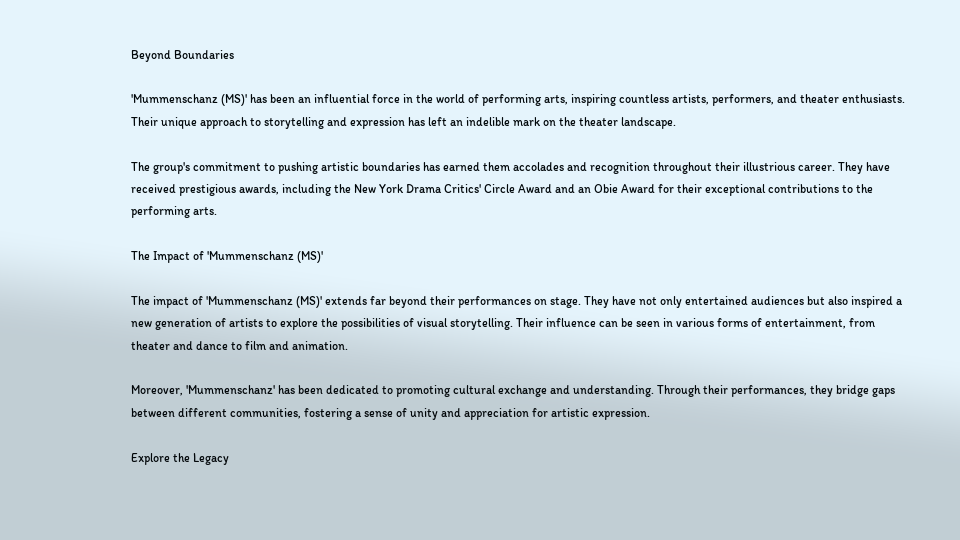Beyond Boundaries

'Mummenschanz (MS)' has been an influential force in the world of performing arts, inspiring countless artists, performers, and theater enthusiasts. Their unique approach to storytelling and expression has left an indelible mark on the theater landscape.

The group's commitment to pushing artistic boundaries has earned them accolades and recognition throughout their illustrious career. They have received prestigious awards, including the New York Drama Critics' Circle Award and an Obie Award for their exceptional contributions to the performing arts.

The Impact of 'Mummenschanz (MS)'

The impact of 'Mummenschanz (MS)' extends far beyond their performances on stage. They have not only entertained audiences but also inspired a new generation of artists to explore the possibilities of visual storytelling. Their influence can be seen in various forms of entertainment, from theater and dance to film and animation.

Moreover, 'Mummenschanz' has been dedicated to promoting cultural exchange and understanding. Through their performances, they bridge gaps between different communities, fostering a sense of unity and appreciation for artistic expression.

Explore the Legacy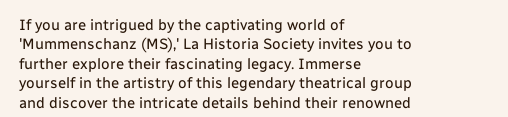If you are intrigued by the captivating world of 'Mummenschanz (MS),' La Historia Society invites you to further explore their fascinating legacy. Immerse yourself in the artistry of this legendary theatrical group and discover the intricate details behind their renowned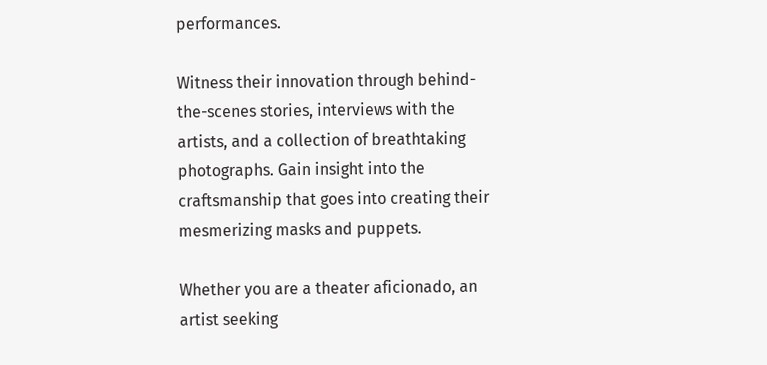performances.

Witness their innovation through behind-the-scenes stories, interviews with the artists, and a collection of breathtaking photographs. Gain insight into the craftsmanship that goes into creating their mesmerizing masks and puppets.

Whether you are a theater aficionado, an artist seeking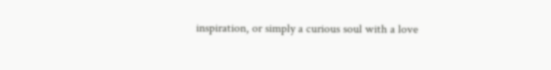inspiration, or simply a curious soul with a love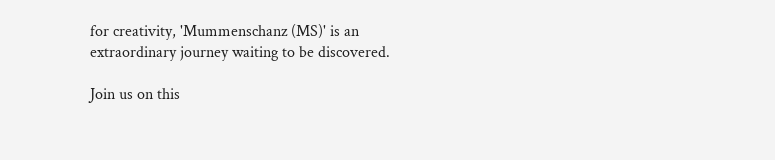for creativity, 'Mummenschanz (MS)' is an extraordinary journey waiting to be discovered.

Join us on this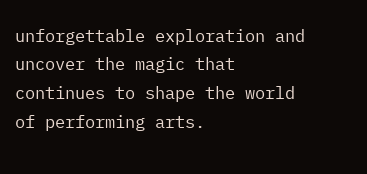unforgettable exploration and uncover the magic that continues to shape the world of performing arts.